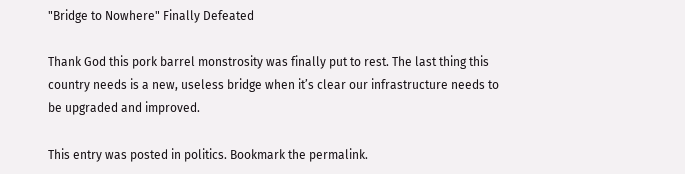"Bridge to Nowhere" Finally Defeated

Thank God this pork barrel monstrosity was finally put to rest. The last thing this country needs is a new, useless bridge when it’s clear our infrastructure needs to be upgraded and improved.

This entry was posted in politics. Bookmark the permalink.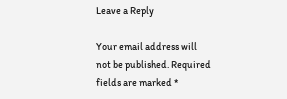Leave a Reply

Your email address will not be published. Required fields are marked *